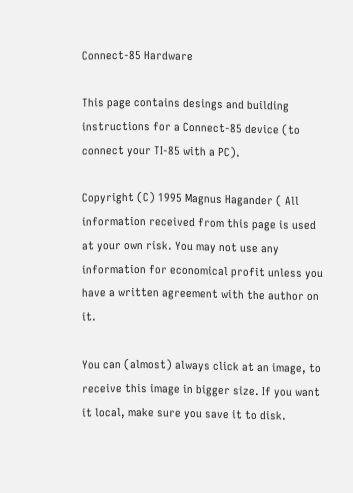Connect-85 Hardware

This page contains desings and building instructions for a Connect-85 device (to connect your TI-85 with a PC).

Copyright (C) 1995 Magnus Hagander ( All information received from this page is used at your own risk. You may not use any information for economical profit unless you have a written agreement with the author on it.

You can (almost) always click at an image, to receive this image in bigger size. If you want it local, make sure you save it to disk.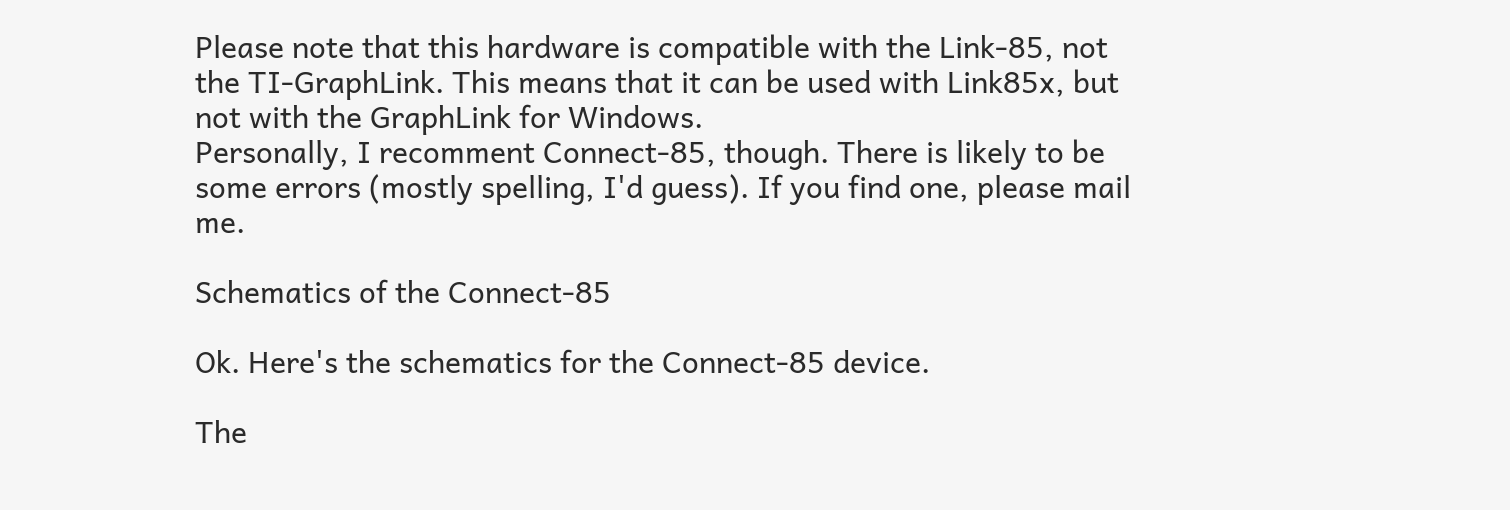Please note that this hardware is compatible with the Link-85, not the TI-GraphLink. This means that it can be used with Link85x, but not with the GraphLink for Windows.
Personally, I recomment Connect-85, though. There is likely to be some errors (mostly spelling, I'd guess). If you find one, please mail me.

Schematics of the Connect-85

Ok. Here's the schematics for the Connect-85 device.

The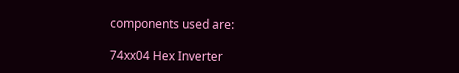components used are:

74xx04 Hex Inverter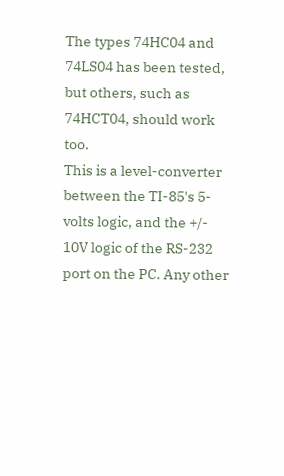The types 74HC04 and 74LS04 has been tested, but others, such as 74HCT04, should work too.
This is a level-converter between the TI-85's 5-volts logic, and the +/- 10V logic of the RS-232 port on the PC. Any other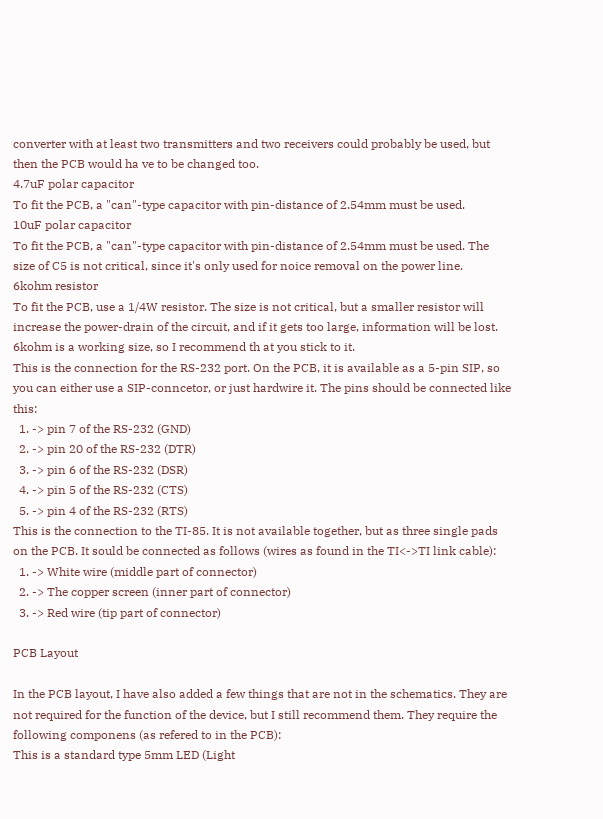converter with at least two transmitters and two receivers could probably be used, but then the PCB would ha ve to be changed too.
4.7uF polar capacitor
To fit the PCB, a "can"-type capacitor with pin-distance of 2.54mm must be used.
10uF polar capacitor
To fit the PCB, a "can"-type capacitor with pin-distance of 2.54mm must be used. The size of C5 is not critical, since it's only used for noice removal on the power line.
6kohm resistor
To fit the PCB, use a 1/4W resistor. The size is not critical, but a smaller resistor will increase the power-drain of the circuit, and if it gets too large, information will be lost. 6kohm is a working size, so I recommend th at you stick to it.
This is the connection for the RS-232 port. On the PCB, it is available as a 5-pin SIP, so you can either use a SIP-conncetor, or just hardwire it. The pins should be connected like this:
  1. -> pin 7 of the RS-232 (GND)
  2. -> pin 20 of the RS-232 (DTR)
  3. -> pin 6 of the RS-232 (DSR)
  4. -> pin 5 of the RS-232 (CTS)
  5. -> pin 4 of the RS-232 (RTS)
This is the connection to the TI-85. It is not available together, but as three single pads on the PCB. It sould be connected as follows (wires as found in the TI<->TI link cable):
  1. -> White wire (middle part of connector)
  2. -> The copper screen (inner part of connector)
  3. -> Red wire (tip part of connector)

PCB Layout

In the PCB layout, I have also added a few things that are not in the schematics. They are not required for the function of the device, but I still recommend them. They require the following componens (as refered to in the PCB):
This is a standard type 5mm LED (Light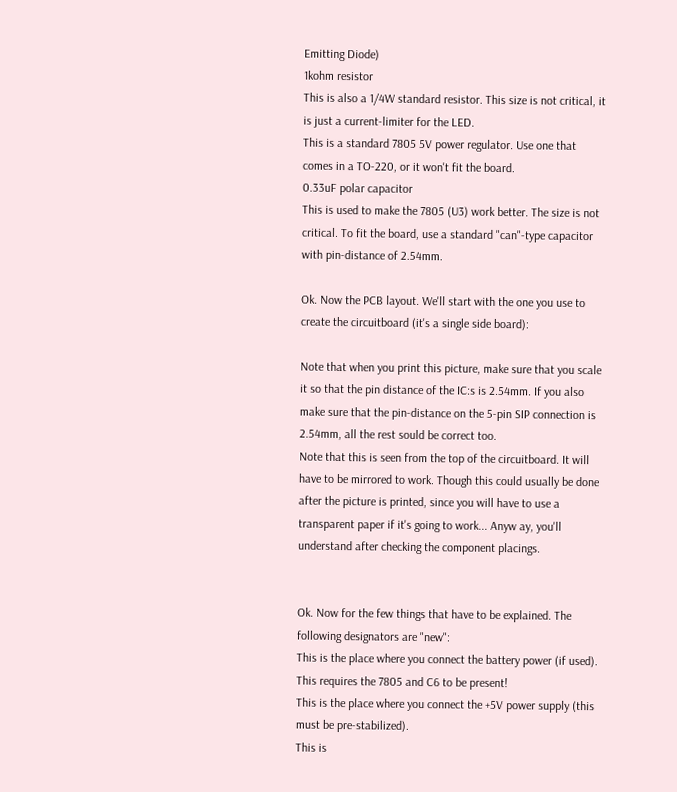Emitting Diode)
1kohm resistor
This is also a 1/4W standard resistor. This size is not critical, it is just a current-limiter for the LED.
This is a standard 7805 5V power regulator. Use one that comes in a TO-220, or it won't fit the board.
0.33uF polar capacitor
This is used to make the 7805 (U3) work better. The size is not critical. To fit the board, use a standard "can"-type capacitor with pin-distance of 2.54mm.

Ok. Now the PCB layout. We'll start with the one you use to create the circuitboard (it's a single side board):

Note that when you print this picture, make sure that you scale it so that the pin distance of the IC:s is 2.54mm. If you also make sure that the pin-distance on the 5-pin SIP connection is 2.54mm, all the rest sould be correct too.
Note that this is seen from the top of the circuitboard. It will have to be mirrored to work. Though this could usually be done after the picture is printed, since you will have to use a transparent paper if it's going to work... Anyw ay, you'll understand after checking the component placings.


Ok. Now for the few things that have to be explained. The following designators are "new":
This is the place where you connect the battery power (if used). This requires the 7805 and C6 to be present!
This is the place where you connect the +5V power supply (this must be pre-stabilized).
This is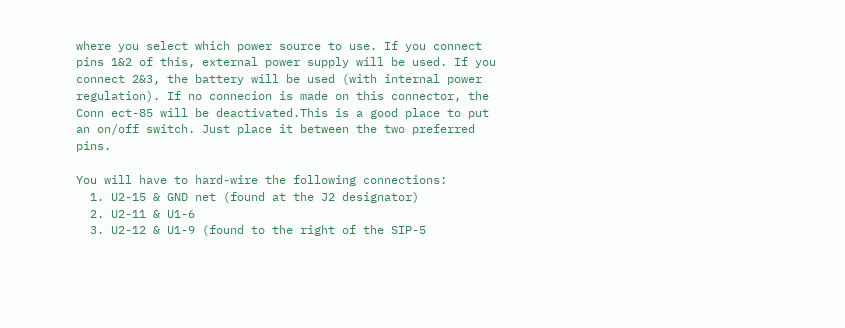where you select which power source to use. If you connect pins 1&2 of this, external power supply will be used. If you connect 2&3, the battery will be used (with internal power regulation). If no connecion is made on this connector, the Conn ect-85 will be deactivated.This is a good place to put an on/off switch. Just place it between the two preferred pins.

You will have to hard-wire the following connections:
  1. U2-15 & GND net (found at the J2 designator)
  2. U2-11 & U1-6
  3. U2-12 & U1-9 (found to the right of the SIP-5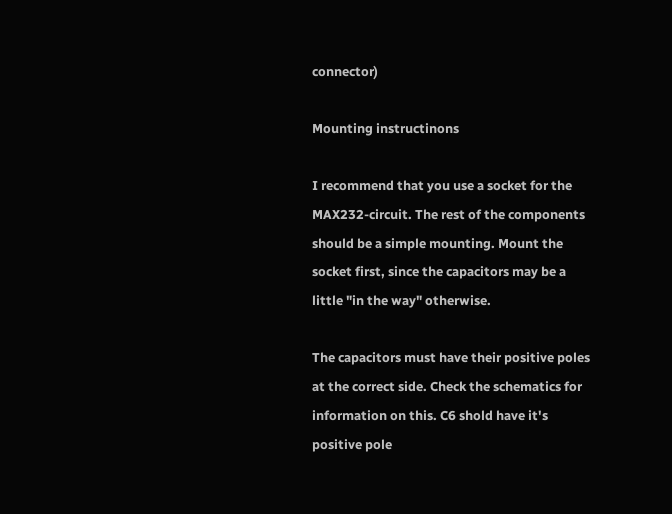connector)

Mounting instructinons

I recommend that you use a socket for the MAX232-circuit. The rest of the components should be a simple mounting. Mount the socket first, since the capacitors may be a little "in the way" otherwise.

The capacitors must have their positive poles at the correct side. Check the schematics for information on this. C6 shold have it's positive pole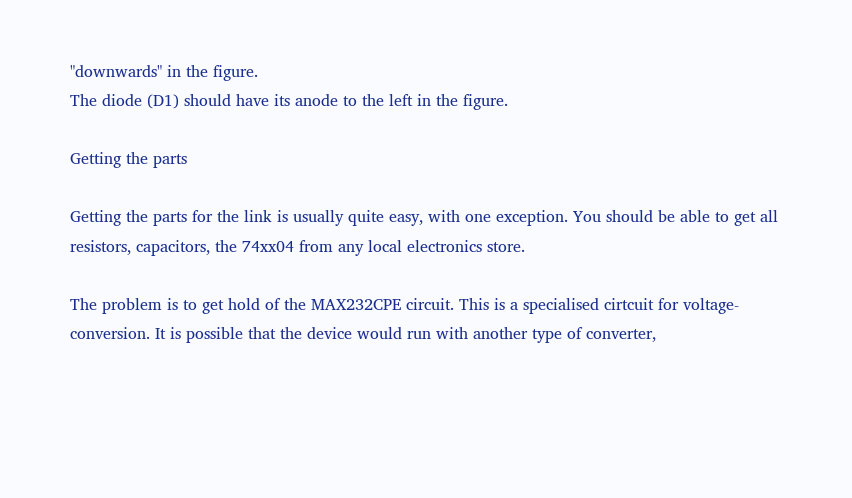"downwards" in the figure.
The diode (D1) should have its anode to the left in the figure.

Getting the parts

Getting the parts for the link is usually quite easy, with one exception. You should be able to get all resistors, capacitors, the 74xx04 from any local electronics store.

The problem is to get hold of the MAX232CPE circuit. This is a specialised cirtcuit for voltage-conversion. It is possible that the device would run with another type of converter,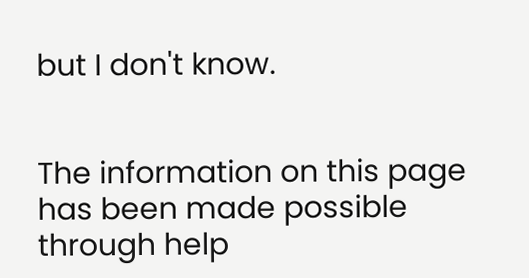but I don't know.


The information on this page has been made possible through help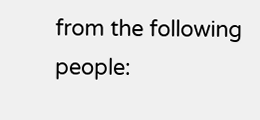from the following people: